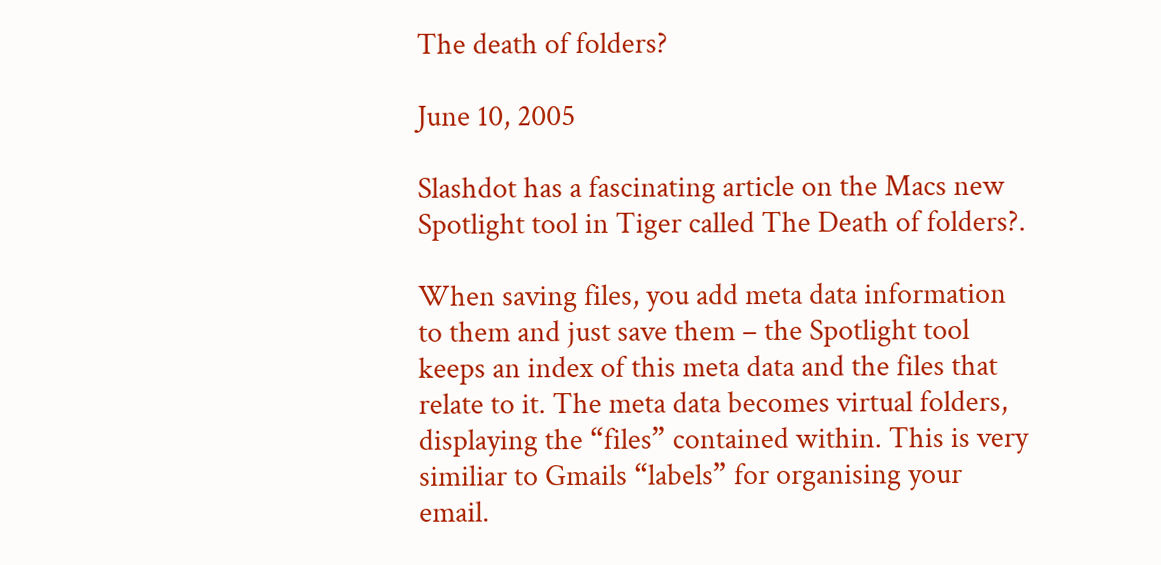The death of folders?

June 10, 2005

Slashdot has a fascinating article on the Macs new Spotlight tool in Tiger called The Death of folders?.

When saving files, you add meta data information to them and just save them – the Spotlight tool keeps an index of this meta data and the files that relate to it. The meta data becomes virtual folders, displaying the “files” contained within. This is very similiar to Gmails “labels” for organising your email.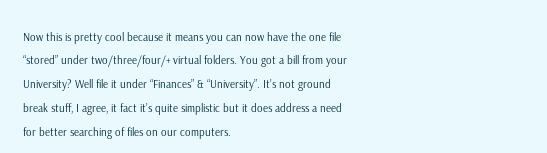Now this is pretty cool because it means you can now have the one file “stored” under two/three/four/+ virtual folders. You got a bill from your University? Well file it under “Finances” & “University”. It’s not ground break stuff, I agree, it fact it’s quite simplistic but it does address a need for better searching of files on our computers.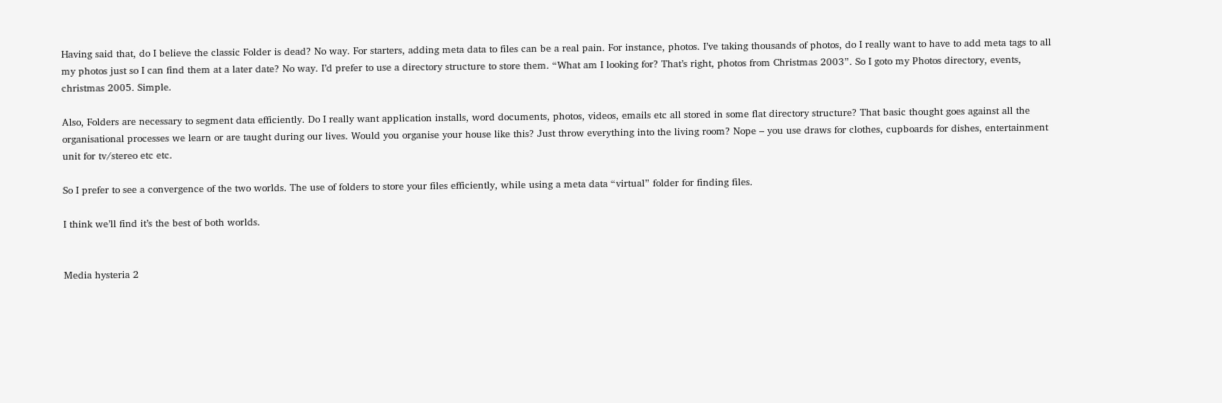Having said that, do I believe the classic Folder is dead? No way. For starters, adding meta data to files can be a real pain. For instance, photos. I’ve taking thousands of photos, do I really want to have to add meta tags to all my photos just so I can find them at a later date? No way. I’d prefer to use a directory structure to store them. “What am I looking for? That’s right, photos from Christmas 2003”. So I goto my Photos directory, events, christmas 2005. Simple.

Also, Folders are necessary to segment data efficiently. Do I really want application installs, word documents, photos, videos, emails etc all stored in some flat directory structure? That basic thought goes against all the organisational processes we learn or are taught during our lives. Would you organise your house like this? Just throw everything into the living room? Nope – you use draws for clothes, cupboards for dishes, entertainment unit for tv/stereo etc etc.

So I prefer to see a convergence of the two worlds. The use of folders to store your files efficiently, while using a meta data “virtual” folder for finding files.

I think we’ll find it’s the best of both worlds.


Media hysteria 2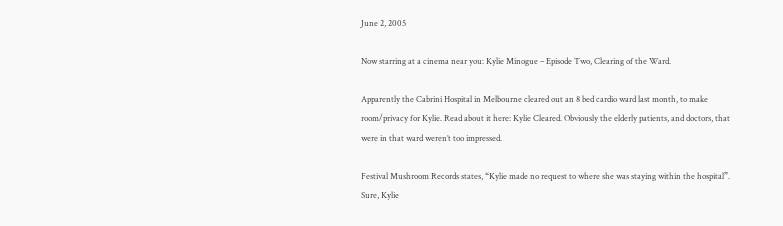June 2, 2005

Now starring at a cinema near you: Kylie Minogue – Episode Two, Clearing of the Ward.

Apparently the Cabrini Hospital in Melbourne cleared out an 8 bed cardio ward last month, to make room/privacy for Kylie. Read about it here: Kylie Cleared. Obviously the elderly patients, and doctors, that were in that ward weren’t too impressed.

Festival Mushroom Records states, “Kylie made no request to where she was staying within the hospital”. Sure, Kylie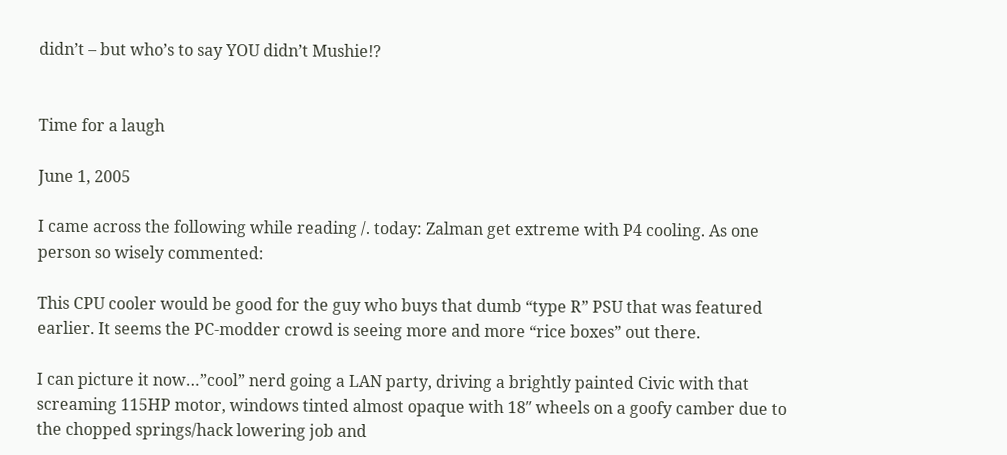didn’t – but who’s to say YOU didn’t Mushie!?


Time for a laugh

June 1, 2005

I came across the following while reading /. today: Zalman get extreme with P4 cooling. As one person so wisely commented:

This CPU cooler would be good for the guy who buys that dumb “type R” PSU that was featured earlier. It seems the PC-modder crowd is seeing more and more “rice boxes” out there.

I can picture it now…”cool” nerd going a LAN party, driving a brightly painted Civic with that screaming 115HP motor, windows tinted almost opaque with 18″ wheels on a goofy camber due to the chopped springs/hack lowering job and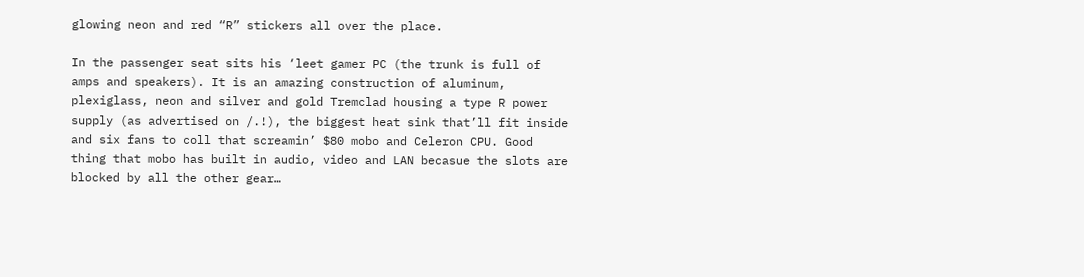glowing neon and red “R” stickers all over the place.

In the passenger seat sits his ‘leet gamer PC (the trunk is full of amps and speakers). It is an amazing construction of aluminum, plexiglass, neon and silver and gold Tremclad housing a type R power supply (as advertised on /.!), the biggest heat sink that’ll fit inside and six fans to coll that screamin’ $80 mobo and Celeron CPU. Good thing that mobo has built in audio, video and LAN becasue the slots are blocked by all the other gear…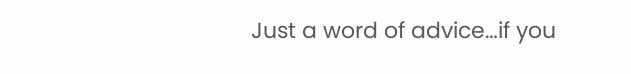Just a word of advice…if you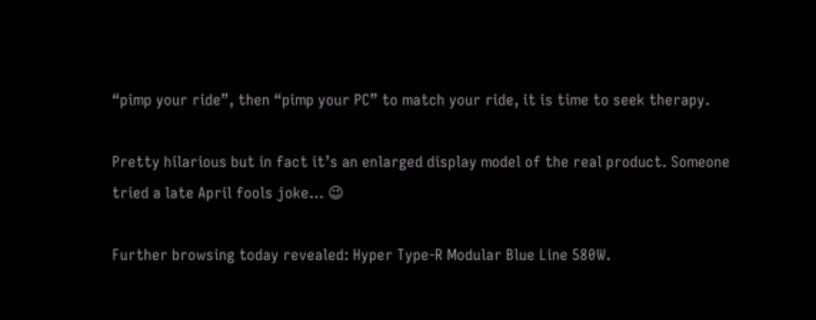“pimp your ride”, then “pimp your PC” to match your ride, it is time to seek therapy.

Pretty hilarious but in fact it’s an enlarged display model of the real product. Someone tried a late April fools joke… 😉

Further browsing today revealed: Hyper Type-R Modular Blue Line 580W.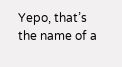Yepo, that’s the name of a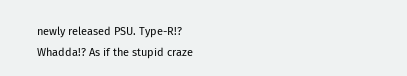newly released PSU. Type-R!? Whadda!? As if the stupid craze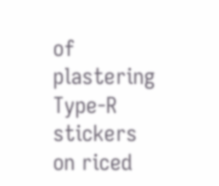of plastering Type-R stickers on riced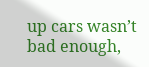up cars wasn’t bad enough,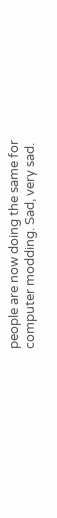people are now doing the same for computer modding. Sad, very sad.